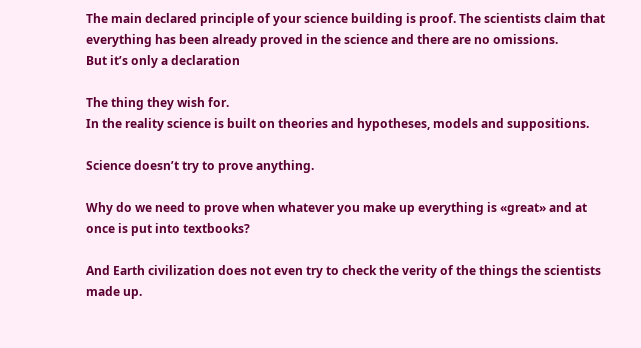The main declared principle of your science building is proof. The scientists claim that everything has been already proved in the science and there are no omissions.
But it’s only a declaration

The thing they wish for.
In the reality science is built on theories and hypotheses, models and suppositions.

Science doesn’t try to prove anything.

Why do we need to prove when whatever you make up everything is «great» and at once is put into textbooks?

And Earth civilization does not even try to check the verity of the things the scientists made up.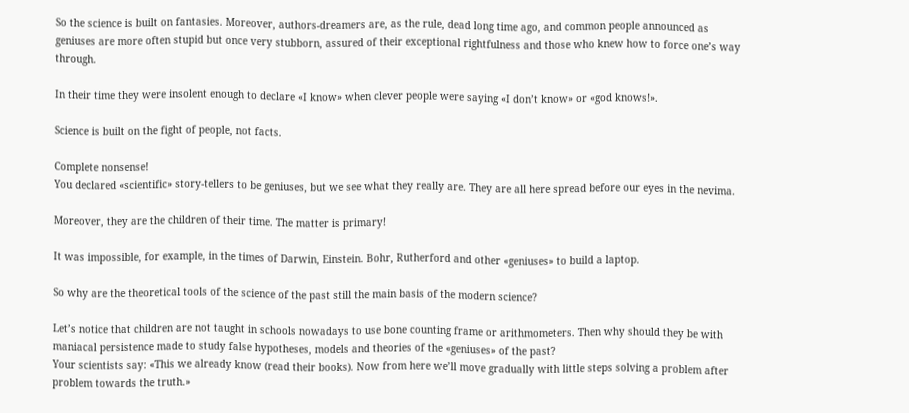So the science is built on fantasies. Moreover, authors-dreamers are, as the rule, dead long time ago, and common people announced as geniuses are more often stupid but once very stubborn, assured of their exceptional rightfulness and those who knew how to force one’s way through.

In their time they were insolent enough to declare «I know» when clever people were saying «I don’t know» or «god knows!».

Science is built on the fight of people, not facts.

Complete nonsense!
You declared «scientific» story-tellers to be geniuses, but we see what they really are. They are all here spread before our eyes in the nevima.

Moreover, they are the children of their time. The matter is primary!

It was impossible, for example, in the times of Darwin, Einstein. Bohr, Rutherford and other «geniuses» to build a laptop.

So why are the theoretical tools of the science of the past still the main basis of the modern science?

Let’s notice that children are not taught in schools nowadays to use bone counting frame or arithmometers. Then why should they be with maniacal persistence made to study false hypotheses, models and theories of the «geniuses» of the past?
Your scientists say: «This we already know (read their books). Now from here we’ll move gradually with little steps solving a problem after problem towards the truth.»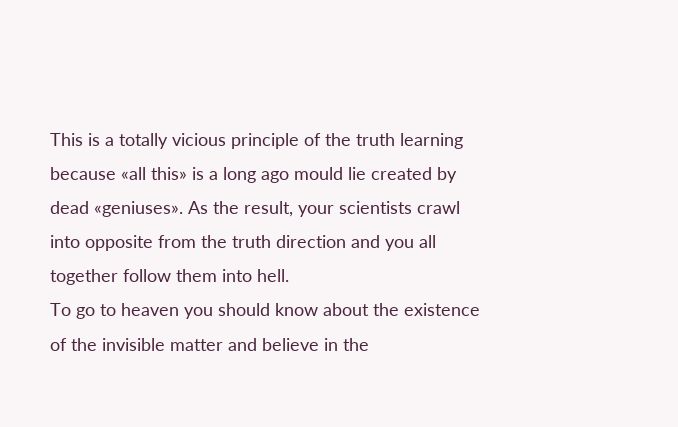This is a totally vicious principle of the truth learning because «all this» is a long ago mould lie created by dead «geniuses». As the result, your scientists crawl into opposite from the truth direction and you all together follow them into hell.
To go to heaven you should know about the existence of the invisible matter and believe in the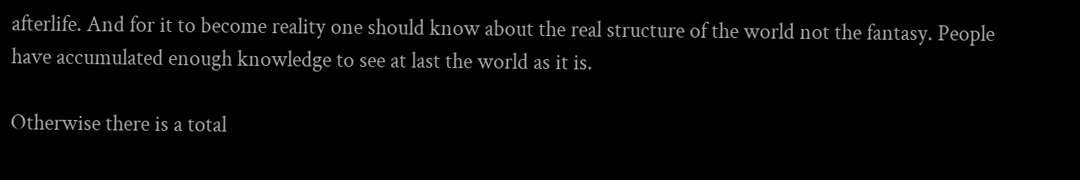afterlife. And for it to become reality one should know about the real structure of the world not the fantasy. People have accumulated enough knowledge to see at last the world as it is.

Otherwise there is a total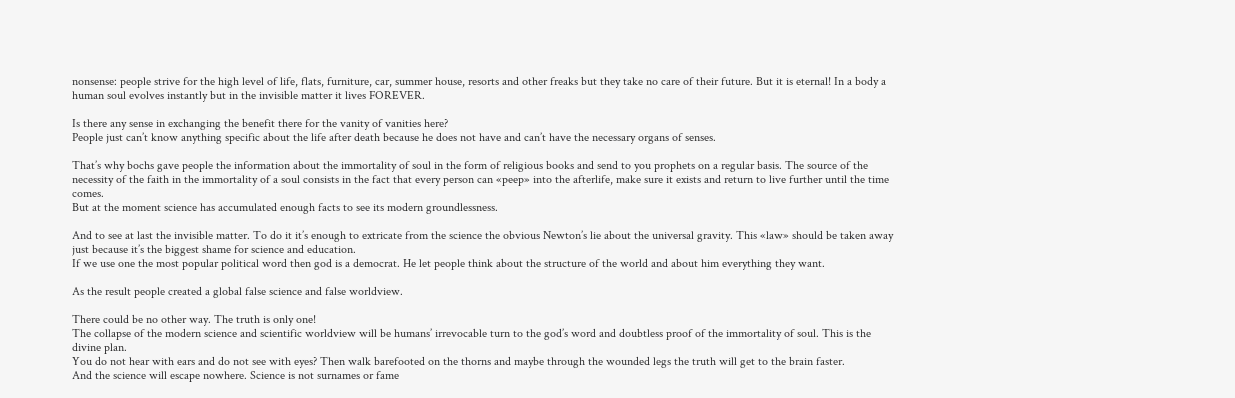nonsense: people strive for the high level of life, flats, furniture, car, summer house, resorts and other freaks but they take no care of their future. But it is eternal! In a body a human soul evolves instantly but in the invisible matter it lives FOREVER.

Is there any sense in exchanging the benefit there for the vanity of vanities here?
People just can’t know anything specific about the life after death because he does not have and can’t have the necessary organs of senses.

That’s why bochs gave people the information about the immortality of soul in the form of religious books and send to you prophets on a regular basis. The source of the necessity of the faith in the immortality of a soul consists in the fact that every person can «peep» into the afterlife, make sure it exists and return to live further until the time comes.
But at the moment science has accumulated enough facts to see its modern groundlessness.

And to see at last the invisible matter. To do it it’s enough to extricate from the science the obvious Newton’s lie about the universal gravity. This «law» should be taken away just because it’s the biggest shame for science and education.
If we use one the most popular political word then god is a democrat. He let people think about the structure of the world and about him everything they want.

As the result people created a global false science and false worldview.

There could be no other way. The truth is only one!
The collapse of the modern science and scientific worldview will be humans’ irrevocable turn to the god’s word and doubtless proof of the immortality of soul. This is the divine plan.
You do not hear with ears and do not see with eyes? Then walk barefooted on the thorns and maybe through the wounded legs the truth will get to the brain faster.
And the science will escape nowhere. Science is not surnames or fame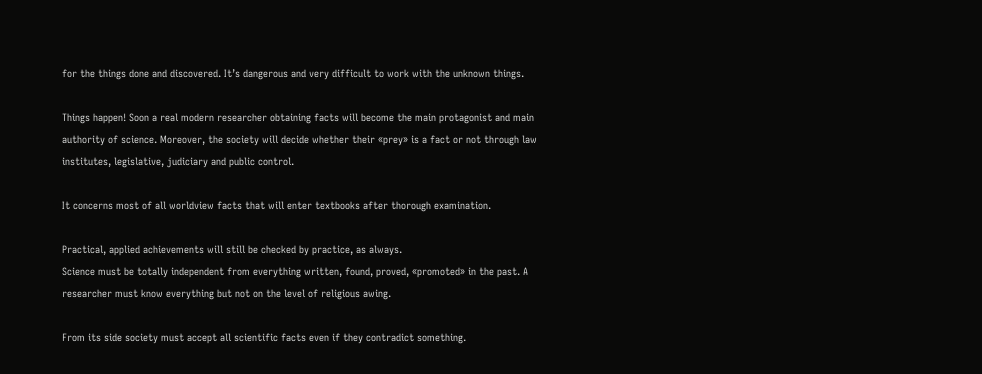for the things done and discovered. It’s dangerous and very difficult to work with the unknown things.

Things happen! Soon a real modern researcher obtaining facts will become the main protagonist and main authority of science. Moreover, the society will decide whether their «prey» is a fact or not through law institutes, legislative, judiciary and public control.

It concerns most of all worldview facts that will enter textbooks after thorough examination.

Practical, applied achievements will still be checked by practice, as always.
Science must be totally independent from everything written, found, proved, «promoted» in the past. A researcher must know everything but not on the level of religious awing.

From its side society must accept all scientific facts even if they contradict something.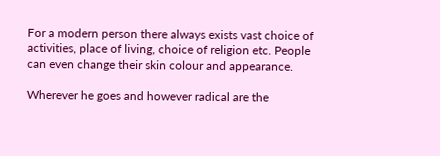For a modern person there always exists vast choice of activities, place of living, choice of religion etc. People can even change their skin colour and appearance.

Wherever he goes and however radical are the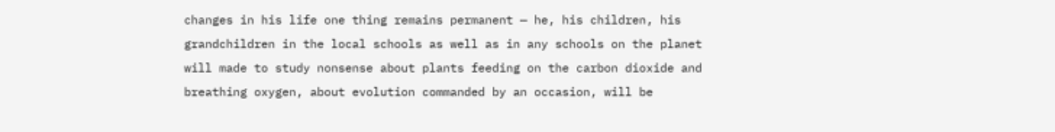changes in his life one thing remains permanent — he, his children, his grandchildren in the local schools as well as in any schools on the planet will made to study nonsense about plants feeding on the carbon dioxide and breathing oxygen, about evolution commanded by an occasion, will be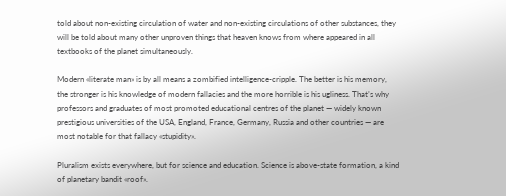told about non-existing circulation of water and non-existing circulations of other substances, they will be told about many other unproven things that heaven knows from where appeared in all textbooks of the planet simultaneously.

Modern «literate man» is by all means a zombified intelligence-cripple. The better is his memory, the stronger is his knowledge of modern fallacies and the more horrible is his ugliness. That’s why professors and graduates of most promoted educational centres of the planet — widely known prestigious universities of the USA, England, France, Germany, Russia and other countries — are most notable for that fallacy «stupidity».

Pluralism exists everywhere, but for science and education. Science is above-state formation, a kind of planetary bandit «roof».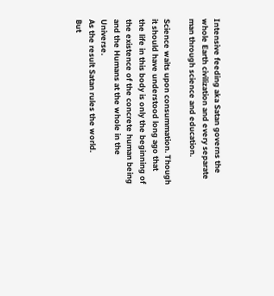Intensive feeding aka Satan governs the whole Earth civilization and every separate man through science and education.

Science waits upon consummation. Though it should have understood long ago that the life in this body is only the beginning of the existence of the concrete human being and the Humans at the whole in the Universe.
As the result Satan rules the world.
But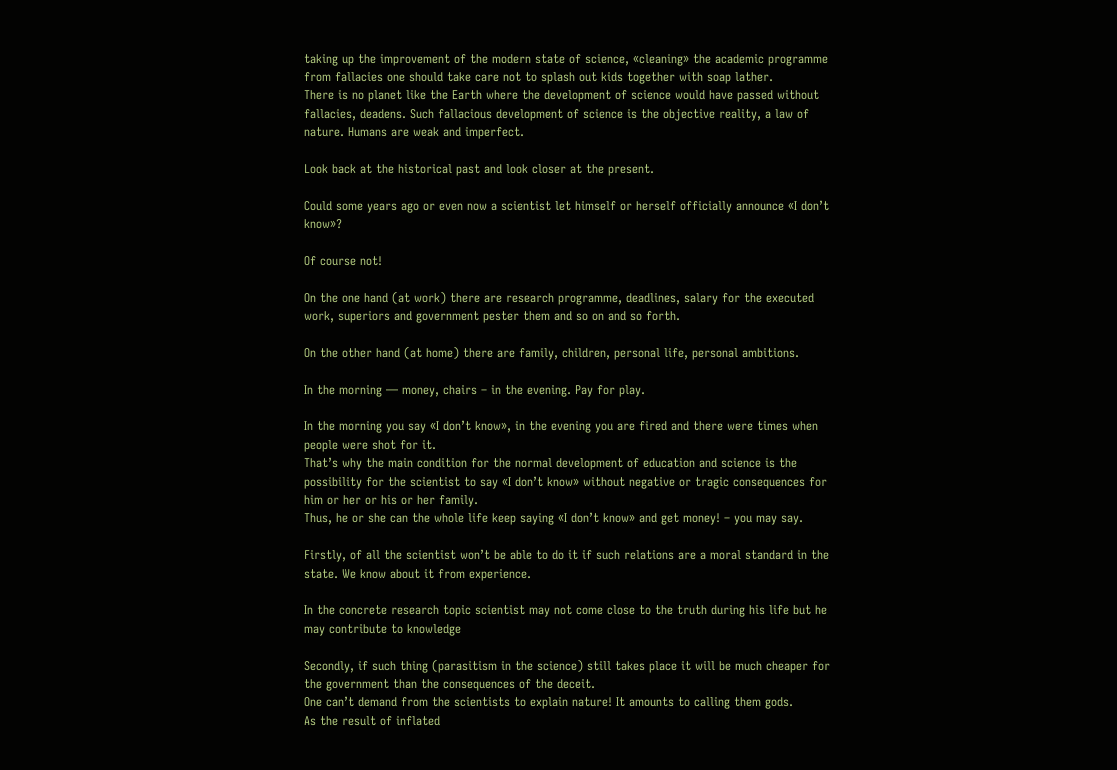taking up the improvement of the modern state of science, «cleaning» the academic programme from fallacies one should take care not to splash out kids together with soap lather.
There is no planet like the Earth where the development of science would have passed without fallacies, deadens. Such fallacious development of science is the objective reality, a law of nature. Humans are weak and imperfect.

Look back at the historical past and look closer at the present.

Could some years ago or even now a scientist let himself or herself officially announce «I don’t know»?

Of course not!

On the one hand (at work) there are research programme, deadlines, salary for the executed work, superiors and government pester them and so on and so forth.

On the other hand (at home) there are family, children, personal life, personal ambitions.

In the morning — money, chairs – in the evening. Pay for play.

In the morning you say «I don’t know», in the evening you are fired and there were times when people were shot for it.
That’s why the main condition for the normal development of education and science is the possibility for the scientist to say «I don’t know» without negative or tragic consequences for him or her or his or her family.
Thus, he or she can the whole life keep saying «I don’t know» and get money! – you may say.

Firstly, of all the scientist won’t be able to do it if such relations are a moral standard in the state. We know about it from experience.

In the concrete research topic scientist may not come close to the truth during his life but he may contribute to knowledge

Secondly, if such thing (parasitism in the science) still takes place it will be much cheaper for the government than the consequences of the deceit.
One can’t demand from the scientists to explain nature! It amounts to calling them gods.
As the result of inflated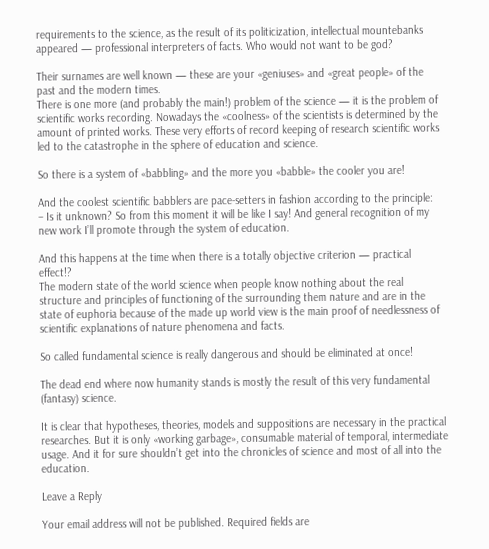requirements to the science, as the result of its politicization, intellectual mountebanks appeared — professional interpreters of facts. Who would not want to be god?

Their surnames are well known — these are your «geniuses» and «great people» of the past and the modern times.
There is one more (and probably the main!) problem of the science — it is the problem of scientific works recording. Nowadays the «coolness» of the scientists is determined by the amount of printed works. These very efforts of record keeping of research scientific works led to the catastrophe in the sphere of education and science.

So there is a system of «babbling» and the more you «babble» the cooler you are!

And the coolest scientific babblers are pace-setters in fashion according to the principle:
– Is it unknown? So from this moment it will be like I say! And general recognition of my new work I’ll promote through the system of education.

And this happens at the time when there is a totally objective criterion — practical effect!?
The modern state of the world science when people know nothing about the real structure and principles of functioning of the surrounding them nature and are in the state of euphoria because of the made up world view is the main proof of needlessness of scientific explanations of nature phenomena and facts.

So called fundamental science is really dangerous and should be eliminated at once!

The dead end where now humanity stands is mostly the result of this very fundamental (fantasy) science.

It is clear that hypotheses, theories, models and suppositions are necessary in the practical researches. But it is only «working garbage», consumable material of temporal, intermediate usage. And it for sure shouldn’t get into the chronicles of science and most of all into the education.

Leave a Reply

Your email address will not be published. Required fields are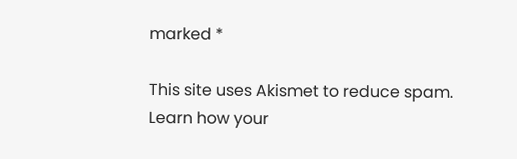marked *

This site uses Akismet to reduce spam. Learn how your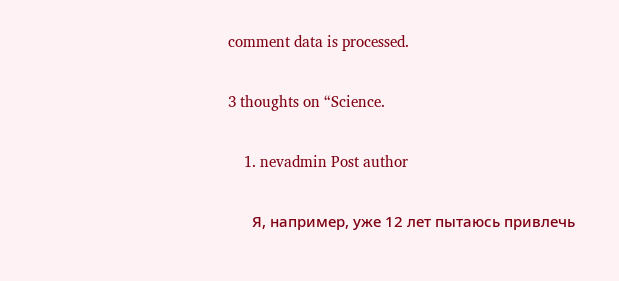comment data is processed.

3 thoughts on “Science.

    1. nevadmin Post author

      Я, например, уже 12 лет пытаюсь привлечь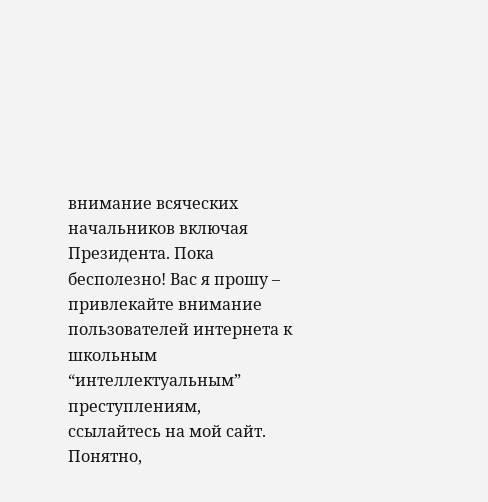внимание всяческих начальников включая Президента. Пока бесполезно! Вас я прошу – привлекайте внимание пользователей интернета к школьным “интеллектуальным” преступлениям, ссылайтесь на мой сайт. Понятно,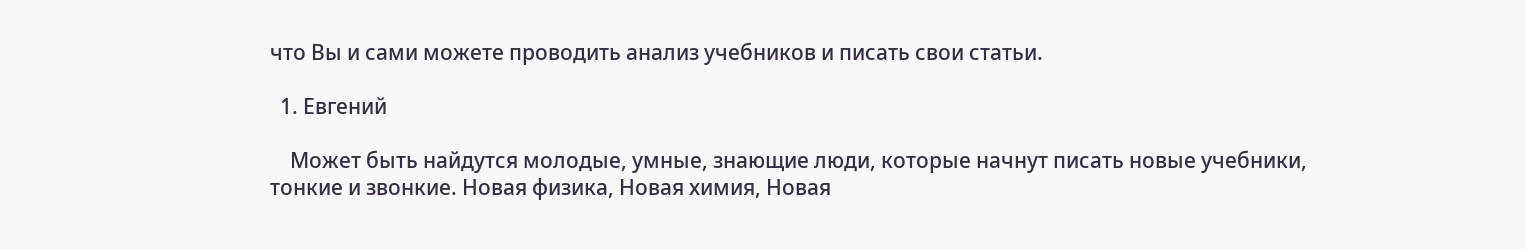что Вы и сами можете проводить анализ учебников и писать свои статьи.

  1. Евгений

    Может быть найдутся молодые, умные, знающие люди, которые начнут писать новые учебники, тонкие и звонкие. Новая физика, Новая химия, Новая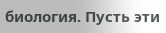биология. Пусть эти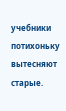учебники потихоньку вытесняют старые.